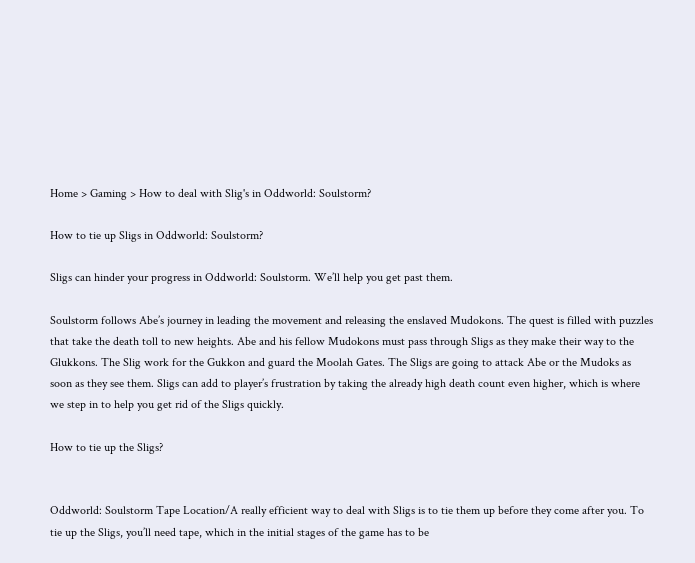Home > Gaming > How to deal with Slig's in Oddworld: Soulstorm?

How to tie up Sligs in Oddworld: Soulstorm?

Sligs can hinder your progress in Oddworld: Soulstorm. We’ll help you get past them.

Soulstorm follows Abe’s journey in leading the movement and releasing the enslaved Mudokons. The quest is filled with puzzles that take the death toll to new heights. Abe and his fellow Mudokons must pass through Sligs as they make their way to the Glukkons. The Slig work for the Gukkon and guard the Moolah Gates. The Sligs are going to attack Abe or the Mudoks as soon as they see them. Sligs can add to player’s frustration by taking the already high death count even higher, which is where we step in to help you get rid of the Sligs quickly.

How to tie up the Sligs?


Oddworld: Soulstorm Tape Location/A really efficient way to deal with Sligs is to tie them up before they come after you. To tie up the Sligs, you’ll need tape, which in the initial stages of the game has to be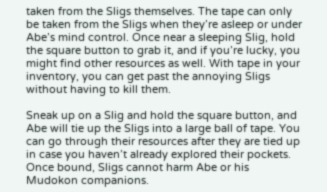taken from the Sligs themselves. The tape can only be taken from the Sligs when they’re asleep or under Abe’s mind control. Once near a sleeping Slig, hold the square button to grab it, and if you’re lucky, you might find other resources as well. With tape in your inventory, you can get past the annoying Sligs without having to kill them.

Sneak up on a Slig and hold the square button, and Abe will tie up the Sligs into a large ball of tape. You can go through their resources after they are tied up in case you haven’t already explored their pockets. Once bound, Sligs cannot harm Abe or his Mudokon companions.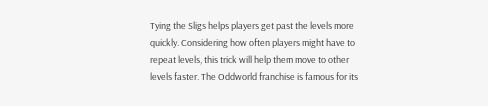Tying the Sligs helps players get past the levels more quickly. Considering how often players might have to repeat levels, this trick will help them move to other levels faster. The Oddworld franchise is famous for its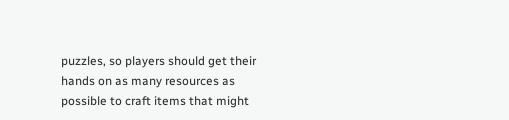puzzles, so players should get their hands on as many resources as possible to craft items that might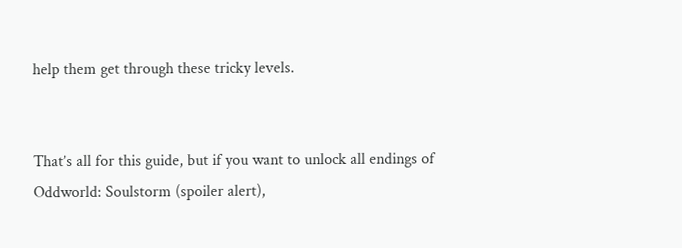help them get through these tricky levels.


That’s all for this guide, but if you want to unlock all endings of Oddworld: Soulstorm (spoiler alert),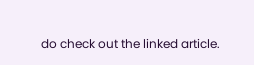do check out the linked article.